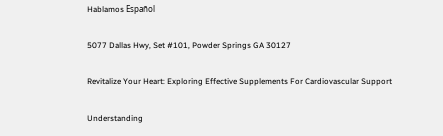Hablamos Español

5077 Dallas Hwy, Set #101, Powder Springs GA 30127

Revitalize Your Heart: Exploring Effective Supplements For Cardiovascular Support

Understanding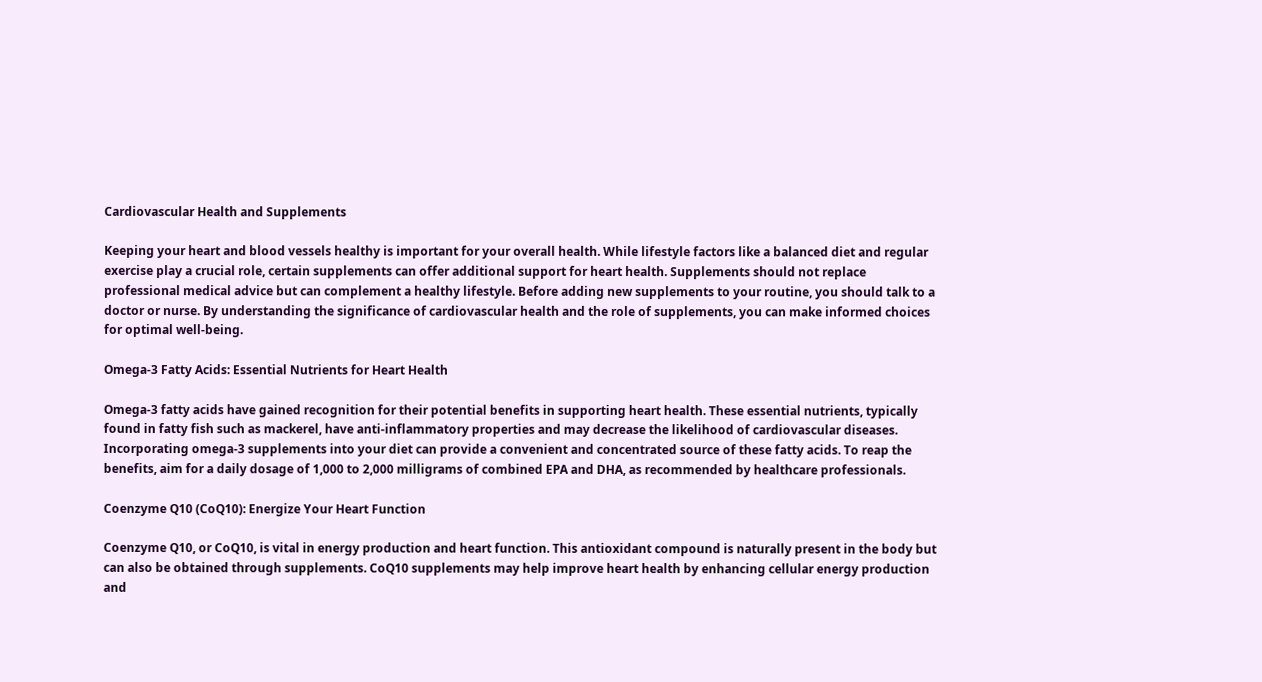Cardiovascular Health and Supplements

Keeping your heart and blood vessels healthy is important for your overall health. While lifestyle factors like a balanced diet and regular exercise play a crucial role, certain supplements can offer additional support for heart health. Supplements should not replace professional medical advice but can complement a healthy lifestyle. Before adding new supplements to your routine, you should talk to a doctor or nurse. By understanding the significance of cardiovascular health and the role of supplements, you can make informed choices for optimal well-being.

Omega-3 Fatty Acids: Essential Nutrients for Heart Health

Omega-3 fatty acids have gained recognition for their potential benefits in supporting heart health. These essential nutrients, typically found in fatty fish such as mackerel, have anti-inflammatory properties and may decrease the likelihood of cardiovascular diseases. Incorporating omega-3 supplements into your diet can provide a convenient and concentrated source of these fatty acids. To reap the benefits, aim for a daily dosage of 1,000 to 2,000 milligrams of combined EPA and DHA, as recommended by healthcare professionals.

Coenzyme Q10 (CoQ10): Energize Your Heart Function

Coenzyme Q10, or CoQ10, is vital in energy production and heart function. This antioxidant compound is naturally present in the body but can also be obtained through supplements. CoQ10 supplements may help improve heart health by enhancing cellular energy production and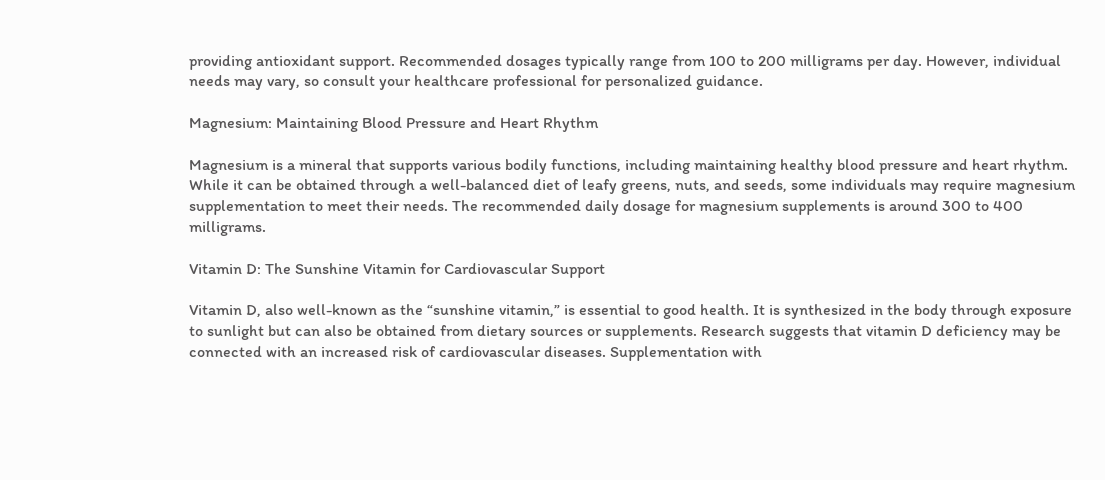providing antioxidant support. Recommended dosages typically range from 100 to 200 milligrams per day. However, individual needs may vary, so consult your healthcare professional for personalized guidance.

Magnesium: Maintaining Blood Pressure and Heart Rhythm

Magnesium is a mineral that supports various bodily functions, including maintaining healthy blood pressure and heart rhythm. While it can be obtained through a well-balanced diet of leafy greens, nuts, and seeds, some individuals may require magnesium supplementation to meet their needs. The recommended daily dosage for magnesium supplements is around 300 to 400 milligrams.

Vitamin D: The Sunshine Vitamin for Cardiovascular Support

Vitamin D, also well-known as the “sunshine vitamin,” is essential to good health. It is synthesized in the body through exposure to sunlight but can also be obtained from dietary sources or supplements. Research suggests that vitamin D deficiency may be connected with an increased risk of cardiovascular diseases. Supplementation with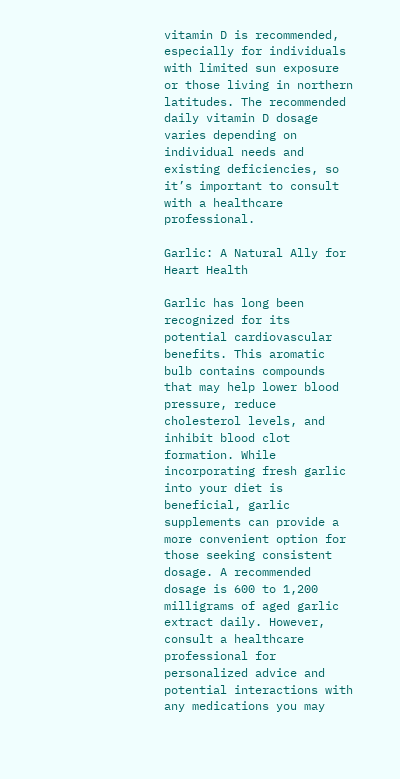vitamin D is recommended, especially for individuals with limited sun exposure or those living in northern latitudes. The recommended daily vitamin D dosage varies depending on individual needs and existing deficiencies, so it’s important to consult with a healthcare professional.

Garlic: A Natural Ally for Heart Health

Garlic has long been recognized for its potential cardiovascular benefits. This aromatic bulb contains compounds that may help lower blood pressure, reduce cholesterol levels, and inhibit blood clot formation. While incorporating fresh garlic into your diet is beneficial, garlic supplements can provide a more convenient option for those seeking consistent dosage. A recommended dosage is 600 to 1,200 milligrams of aged garlic extract daily. However, consult a healthcare professional for personalized advice and potential interactions with any medications you may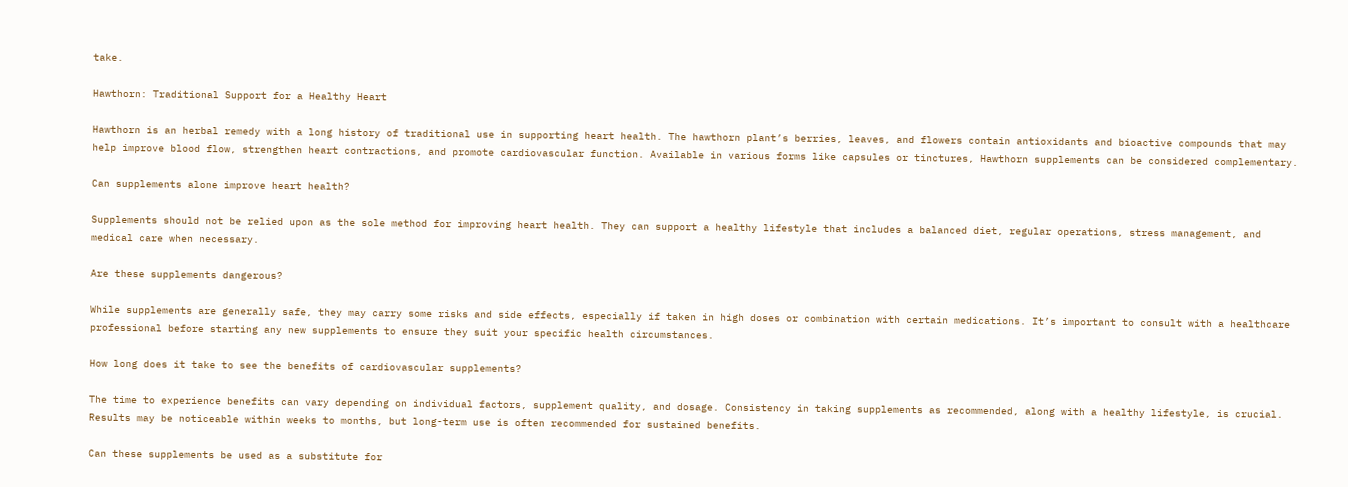take.

Hawthorn: Traditional Support for a Healthy Heart

Hawthorn is an herbal remedy with a long history of traditional use in supporting heart health. The hawthorn plant’s berries, leaves, and flowers contain antioxidants and bioactive compounds that may help improve blood flow, strengthen heart contractions, and promote cardiovascular function. Available in various forms like capsules or tinctures, Hawthorn supplements can be considered complementary.

Can supplements alone improve heart health?

Supplements should not be relied upon as the sole method for improving heart health. They can support a healthy lifestyle that includes a balanced diet, regular operations, stress management, and medical care when necessary.

Are these supplements dangerous?

While supplements are generally safe, they may carry some risks and side effects, especially if taken in high doses or combination with certain medications. It’s important to consult with a healthcare professional before starting any new supplements to ensure they suit your specific health circumstances.

How long does it take to see the benefits of cardiovascular supplements?

The time to experience benefits can vary depending on individual factors, supplement quality, and dosage. Consistency in taking supplements as recommended, along with a healthy lifestyle, is crucial. Results may be noticeable within weeks to months, but long-term use is often recommended for sustained benefits.

Can these supplements be used as a substitute for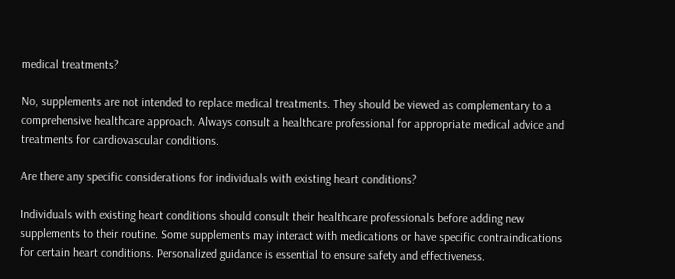medical treatments?

No, supplements are not intended to replace medical treatments. They should be viewed as complementary to a comprehensive healthcare approach. Always consult a healthcare professional for appropriate medical advice and treatments for cardiovascular conditions.

Are there any specific considerations for individuals with existing heart conditions?

Individuals with existing heart conditions should consult their healthcare professionals before adding new supplements to their routine. Some supplements may interact with medications or have specific contraindications for certain heart conditions. Personalized guidance is essential to ensure safety and effectiveness.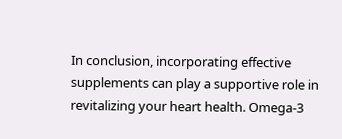In conclusion, incorporating effective supplements can play a supportive role in revitalizing your heart health. Omega-3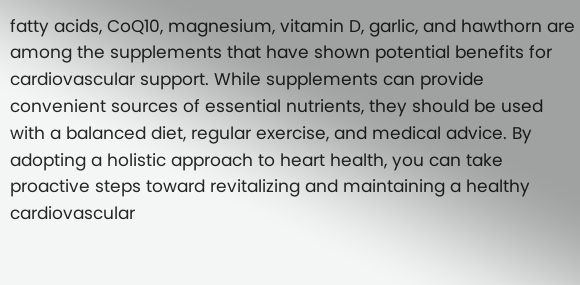fatty acids, CoQ10, magnesium, vitamin D, garlic, and hawthorn are among the supplements that have shown potential benefits for cardiovascular support. While supplements can provide convenient sources of essential nutrients, they should be used with a balanced diet, regular exercise, and medical advice. By adopting a holistic approach to heart health, you can take proactive steps toward revitalizing and maintaining a healthy cardiovascular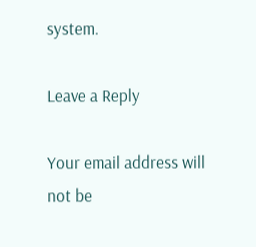system.

Leave a Reply

Your email address will not be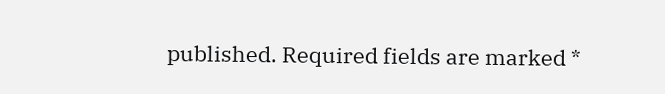published. Required fields are marked *